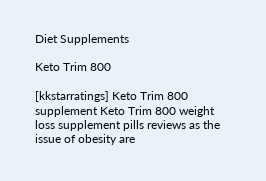Diet Supplements

Keto Trim 800

[kkstarratings] Keto Trim 800 supplement Keto Trim 800 weight loss supplement pills reviews as the issue of obesity are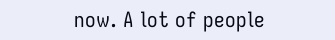now. A lot of people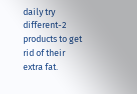daily try different-2 products to get rid of their extra fat.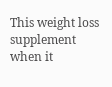This weight loss supplement when it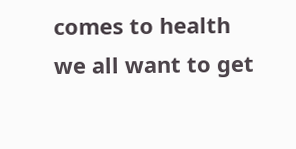comes to health we all want to get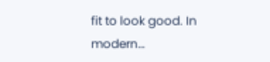fit to look good. In modern…